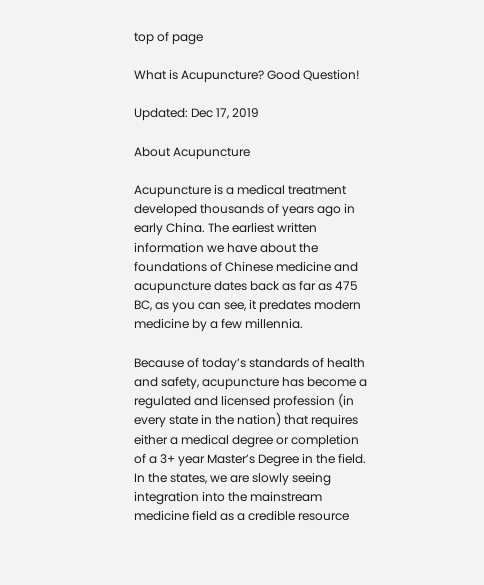top of page

What is Acupuncture? Good Question!

Updated: Dec 17, 2019

About Acupuncture

Acupuncture is a medical treatment developed thousands of years ago in early China. The earliest written information we have about the foundations of Chinese medicine and acupuncture dates back as far as 475 BC, as you can see, it predates modern medicine by a few millennia.

Because of today’s standards of health and safety, acupuncture has become a regulated and licensed profession (in every state in the nation) that requires either a medical degree or completion of a 3+ year Master’s Degree in the field. In the states, we are slowly seeing integration into the mainstream medicine field as a credible resource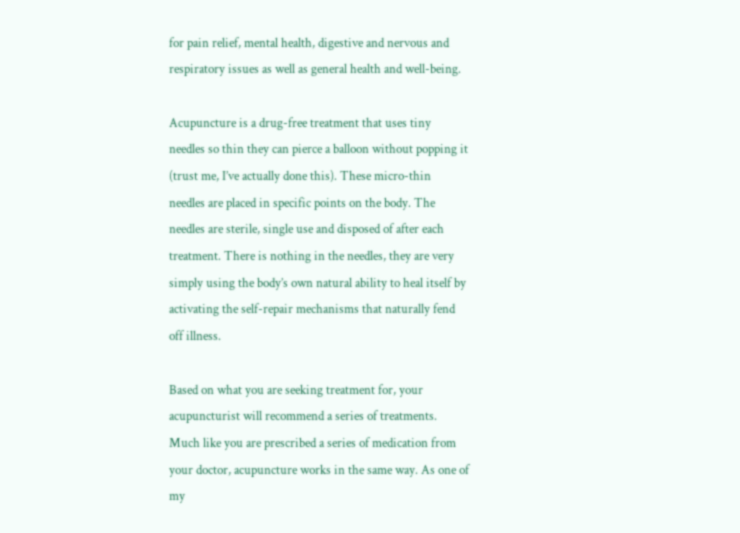for pain relief, mental health, digestive and nervous and respiratory issues as well as general health and well-being.

Acupuncture is a drug-free treatment that uses tiny needles so thin they can pierce a balloon without popping it (trust me, I’ve actually done this). These micro-thin needles are placed in specific points on the body. The needles are sterile, single use and disposed of after each treatment. There is nothing in the needles, they are very simply using the body’s own natural ability to heal itself by activating the self-repair mechanisms that naturally fend off illness.

Based on what you are seeking treatment for, your acupuncturist will recommend a series of treatments. Much like you are prescribed a series of medication from your doctor, acupuncture works in the same way. As one of my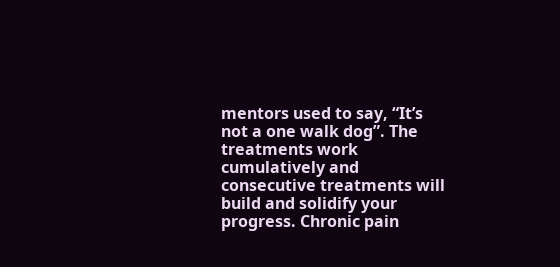mentors used to say, “It’s not a one walk dog”. The treatments work cumulatively and consecutive treatments will build and solidify your progress. Chronic pain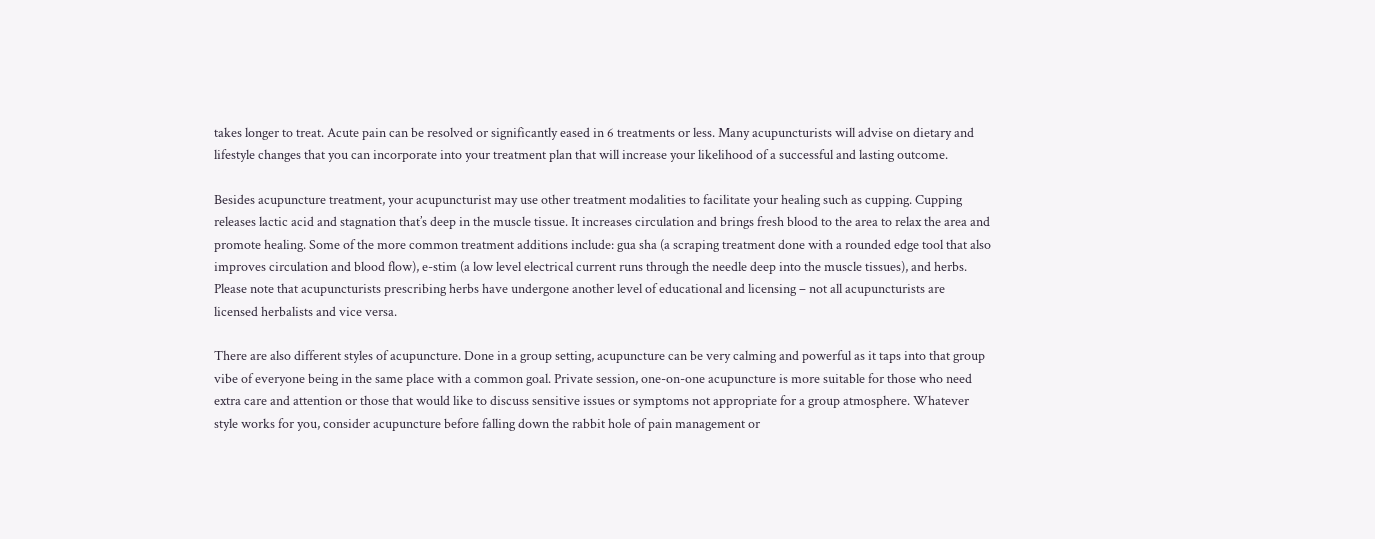takes longer to treat. Acute pain can be resolved or significantly eased in 6 treatments or less. Many acupuncturists will advise on dietary and lifestyle changes that you can incorporate into your treatment plan that will increase your likelihood of a successful and lasting outcome.

Besides acupuncture treatment, your acupuncturist may use other treatment modalities to facilitate your healing such as cupping. Cupping releases lactic acid and stagnation that’s deep in the muscle tissue. It increases circulation and brings fresh blood to the area to relax the area and promote healing. Some of the more common treatment additions include: gua sha (a scraping treatment done with a rounded edge tool that also improves circulation and blood flow), e-stim (a low level electrical current runs through the needle deep into the muscle tissues), and herbs. Please note that acupuncturists prescribing herbs have undergone another level of educational and licensing – not all acupuncturists are licensed herbalists and vice versa.

There are also different styles of acupuncture. Done in a group setting, acupuncture can be very calming and powerful as it taps into that group vibe of everyone being in the same place with a common goal. Private session, one-on-one acupuncture is more suitable for those who need extra care and attention or those that would like to discuss sensitive issues or symptoms not appropriate for a group atmosphere. Whatever style works for you, consider acupuncture before falling down the rabbit hole of pain management or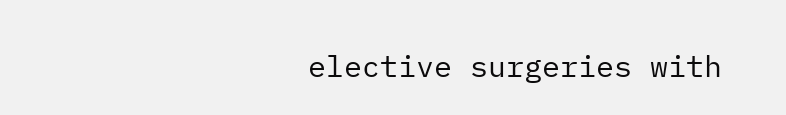elective surgeries with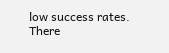low success rates. There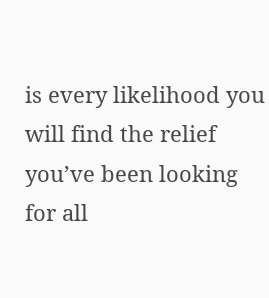is every likelihood you will find the relief you’ve been looking for all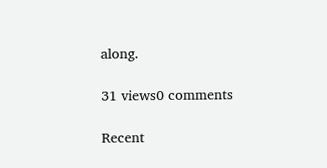along.

31 views0 comments

Recent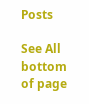Posts

See All
bottom of page